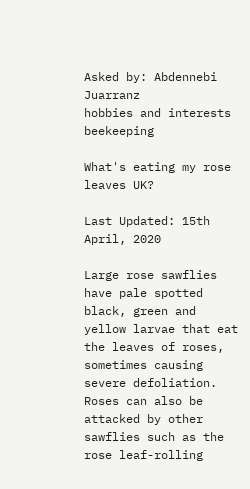Asked by: Abdennebi Juarranz
hobbies and interests beekeeping

What's eating my rose leaves UK?

Last Updated: 15th April, 2020

Large rose sawflies have pale spotted black, green and yellow larvae that eat the leaves of roses, sometimes causing severe defoliation. Roses can also be attacked by other sawflies such as the rose leaf-rolling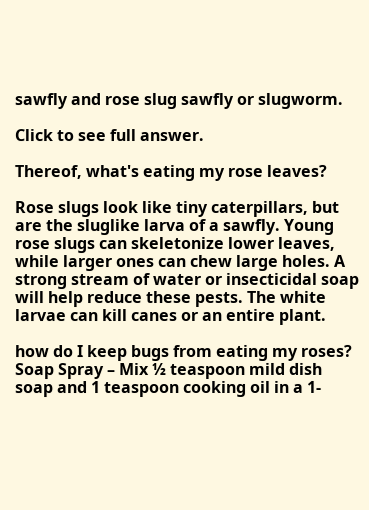sawfly and rose slug sawfly or slugworm.

Click to see full answer.

Thereof, what's eating my rose leaves?

Rose slugs look like tiny caterpillars, but are the sluglike larva of a sawfly. Young rose slugs can skeletonize lower leaves, while larger ones can chew large holes. A strong stream of water or insecticidal soap will help reduce these pests. The white larvae can kill canes or an entire plant.

how do I keep bugs from eating my roses? Soap Spray – Mix ½ teaspoon mild dish soap and 1 teaspoon cooking oil in a 1-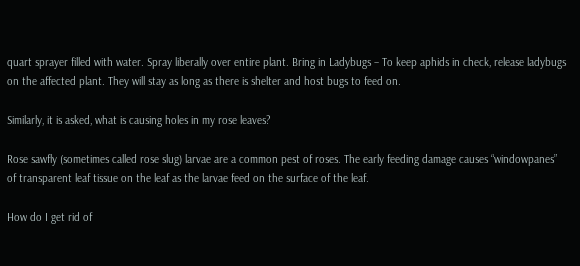quart sprayer filled with water. Spray liberally over entire plant. Bring in Ladybugs – To keep aphids in check, release ladybugs on the affected plant. They will stay as long as there is shelter and host bugs to feed on.

Similarly, it is asked, what is causing holes in my rose leaves?

Rose sawfly (sometimes called rose slug) larvae are a common pest of roses. The early feeding damage causes “windowpanes” of transparent leaf tissue on the leaf as the larvae feed on the surface of the leaf.

How do I get rid of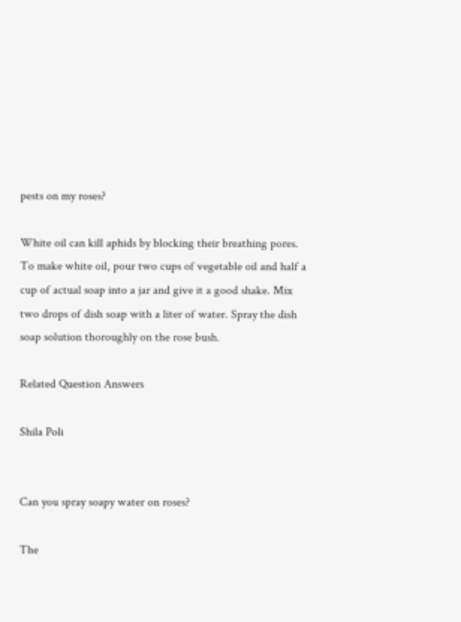pests on my roses?

White oil can kill aphids by blocking their breathing pores. To make white oil, pour two cups of vegetable oil and half a cup of actual soap into a jar and give it a good shake. Mix two drops of dish soap with a liter of water. Spray the dish soap solution thoroughly on the rose bush.

Related Question Answers

Shila Poli


Can you spray soapy water on roses?

The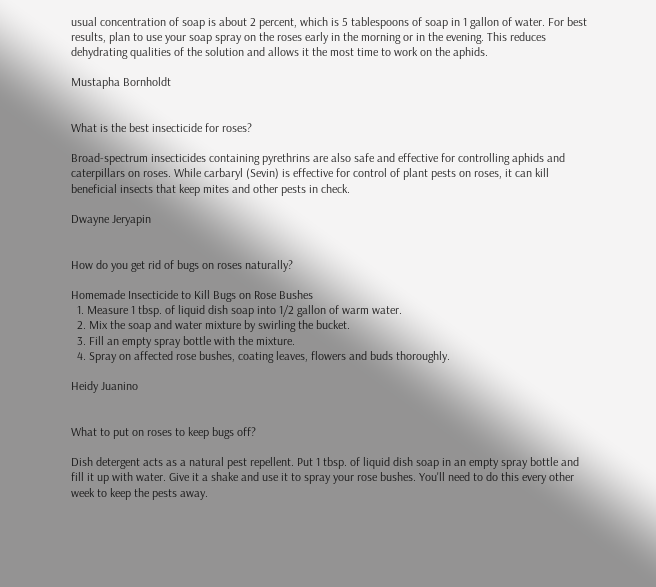usual concentration of soap is about 2 percent, which is 5 tablespoons of soap in 1 gallon of water. For best results, plan to use your soap spray on the roses early in the morning or in the evening. This reduces dehydrating qualities of the solution and allows it the most time to work on the aphids.

Mustapha Bornholdt


What is the best insecticide for roses?

Broad-spectrum insecticides containing pyrethrins are also safe and effective for controlling aphids and caterpillars on roses. While carbaryl (Sevin) is effective for control of plant pests on roses, it can kill beneficial insects that keep mites and other pests in check.

Dwayne Jeryapin


How do you get rid of bugs on roses naturally?

Homemade Insecticide to Kill Bugs on Rose Bushes
  1. Measure 1 tbsp. of liquid dish soap into 1/2 gallon of warm water.
  2. Mix the soap and water mixture by swirling the bucket.
  3. Fill an empty spray bottle with the mixture.
  4. Spray on affected rose bushes, coating leaves, flowers and buds thoroughly.

Heidy Juanino


What to put on roses to keep bugs off?

Dish detergent acts as a natural pest repellent. Put 1 tbsp. of liquid dish soap in an empty spray bottle and fill it up with water. Give it a shake and use it to spray your rose bushes. You'll need to do this every other week to keep the pests away.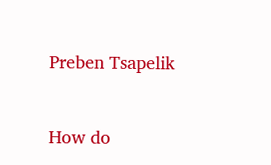Preben Tsapelik


How do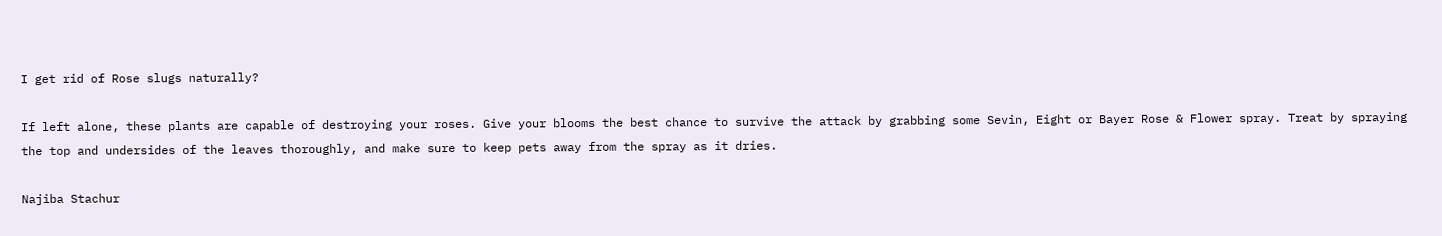I get rid of Rose slugs naturally?

If left alone, these plants are capable of destroying your roses. Give your blooms the best chance to survive the attack by grabbing some Sevin, Eight or Bayer Rose & Flower spray. Treat by spraying the top and undersides of the leaves thoroughly, and make sure to keep pets away from the spray as it dries.

Najiba Stachur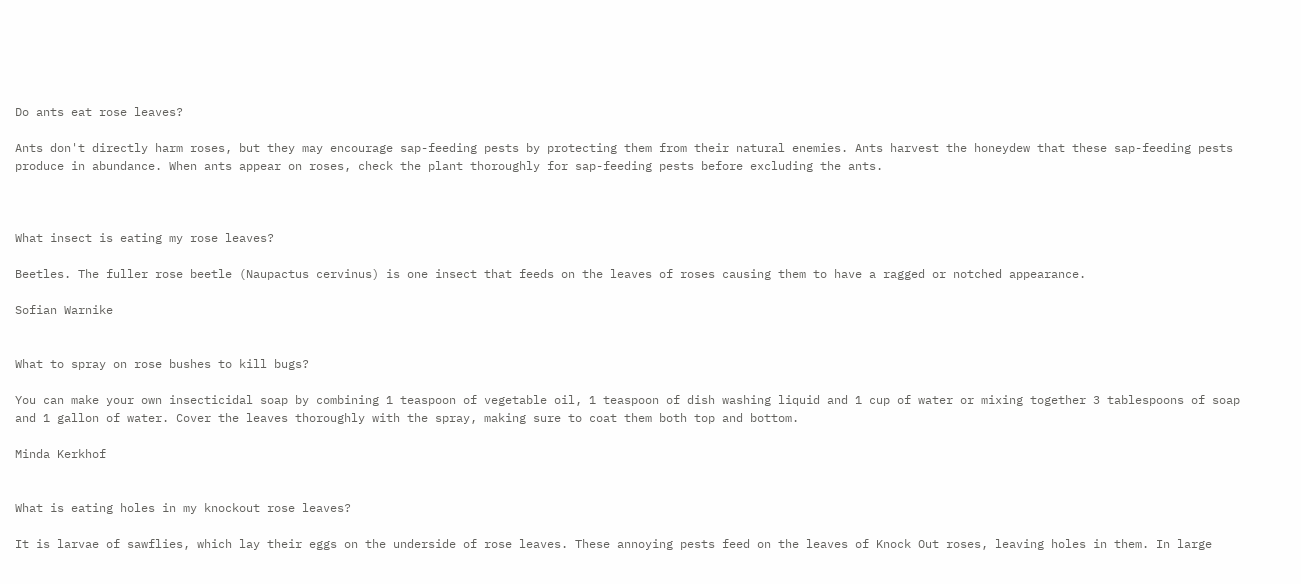Do ants eat rose leaves?

Ants don't directly harm roses, but they may encourage sap-feeding pests by protecting them from their natural enemies. Ants harvest the honeydew that these sap-feeding pests produce in abundance. When ants appear on roses, check the plant thoroughly for sap-feeding pests before excluding the ants.



What insect is eating my rose leaves?

Beetles. The fuller rose beetle (Naupactus cervinus) is one insect that feeds on the leaves of roses causing them to have a ragged or notched appearance.

Sofian Warnike


What to spray on rose bushes to kill bugs?

You can make your own insecticidal soap by combining 1 teaspoon of vegetable oil, 1 teaspoon of dish washing liquid and 1 cup of water or mixing together 3 tablespoons of soap and 1 gallon of water. Cover the leaves thoroughly with the spray, making sure to coat them both top and bottom.

Minda Kerkhof


What is eating holes in my knockout rose leaves?

It is larvae of sawflies, which lay their eggs on the underside of rose leaves. These annoying pests feed on the leaves of Knock Out roses, leaving holes in them. In large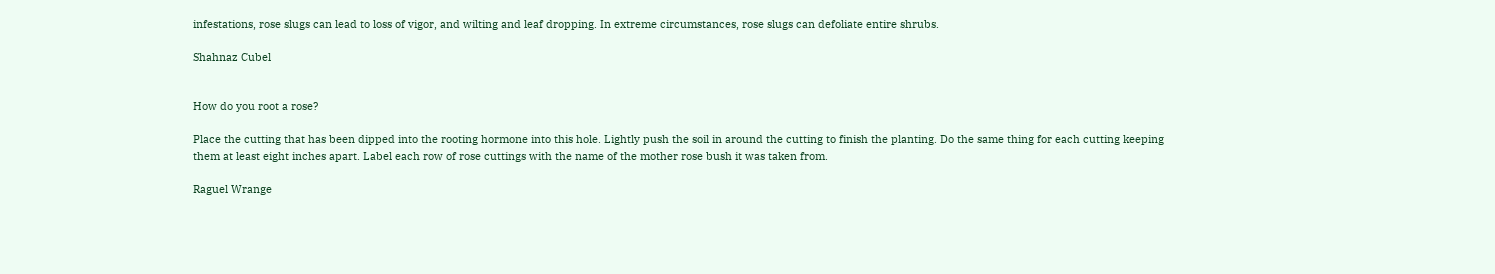infestations, rose slugs can lead to loss of vigor, and wilting and leaf dropping. In extreme circumstances, rose slugs can defoliate entire shrubs.

Shahnaz Cubel


How do you root a rose?

Place the cutting that has been dipped into the rooting hormone into this hole. Lightly push the soil in around the cutting to finish the planting. Do the same thing for each cutting keeping them at least eight inches apart. Label each row of rose cuttings with the name of the mother rose bush it was taken from.

Raguel Wrange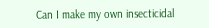Can I make my own insecticidal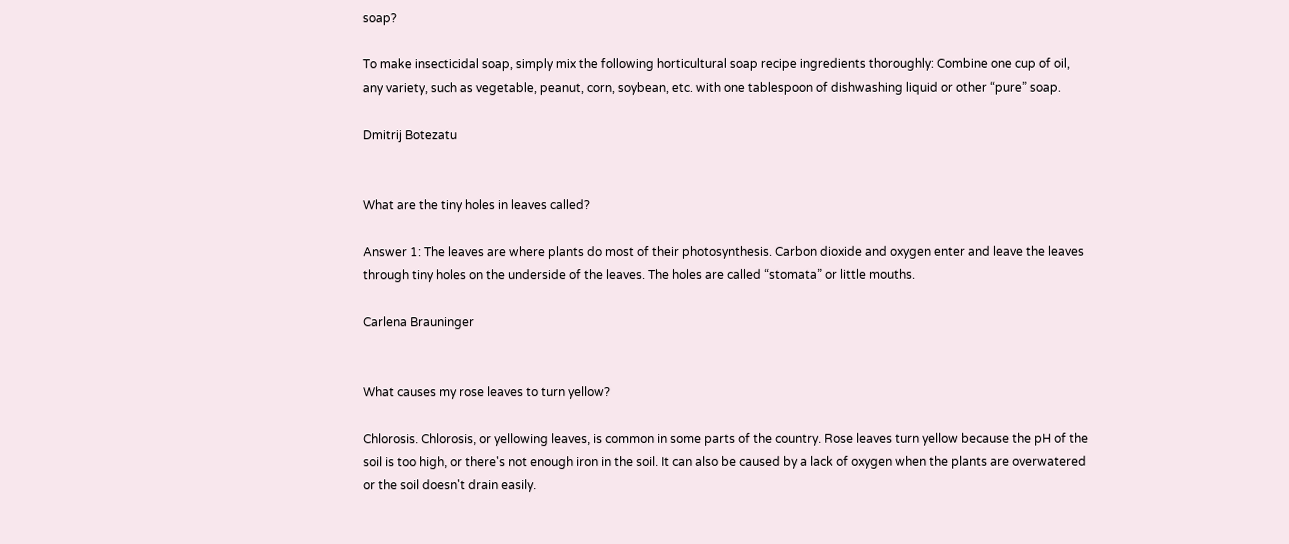soap?

To make insecticidal soap, simply mix the following horticultural soap recipe ingredients thoroughly: Combine one cup of oil, any variety, such as vegetable, peanut, corn, soybean, etc. with one tablespoon of dishwashing liquid or other “pure” soap.

Dmitrij Botezatu


What are the tiny holes in leaves called?

Answer 1: The leaves are where plants do most of their photosynthesis. Carbon dioxide and oxygen enter and leave the leaves through tiny holes on the underside of the leaves. The holes are called “stomata” or little mouths.

Carlena Brauninger


What causes my rose leaves to turn yellow?

Chlorosis. Chlorosis, or yellowing leaves, is common in some parts of the country. Rose leaves turn yellow because the pH of the soil is too high, or there's not enough iron in the soil. It can also be caused by a lack of oxygen when the plants are overwatered or the soil doesn't drain easily.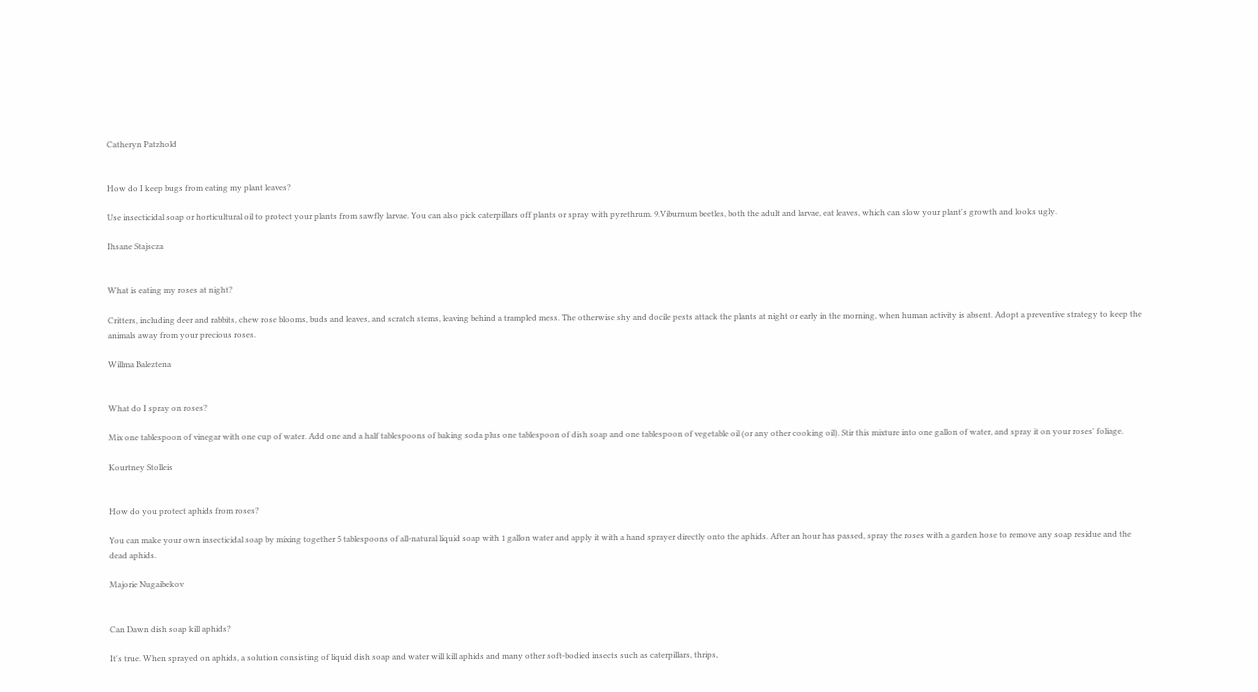Catheryn Patzhold


How do I keep bugs from eating my plant leaves?

Use insecticidal soap or horticultural oil to protect your plants from sawfly larvae. You can also pick caterpillars off plants or spray with pyrethrum. 9.Viburnum beetles, both the adult and larvae, eat leaves, which can slow your plant's growth and looks ugly.

Ihsane Stajscza


What is eating my roses at night?

Critters, including deer and rabbits, chew rose blooms, buds and leaves, and scratch stems, leaving behind a trampled mess. The otherwise shy and docile pests attack the plants at night or early in the morning, when human activity is absent. Adopt a preventive strategy to keep the animals away from your precious roses.

Willma Baleztena


What do I spray on roses?

Mix one tablespoon of vinegar with one cup of water. Add one and a half tablespoons of baking soda plus one tablespoon of dish soap and one tablespoon of vegetable oil (or any other cooking oil). Stir this mixture into one gallon of water, and spray it on your roses' foliage.

Kourtney Stolleis


How do you protect aphids from roses?

You can make your own insecticidal soap by mixing together 5 tablespoons of all-natural liquid soap with 1 gallon water and apply it with a hand sprayer directly onto the aphids. After an hour has passed, spray the roses with a garden hose to remove any soap residue and the dead aphids.

Majorie Nugaibekov


Can Dawn dish soap kill aphids?

It's true. When sprayed on aphids, a solution consisting of liquid dish soap and water will kill aphids and many other soft-bodied insects such as caterpillars, thrips,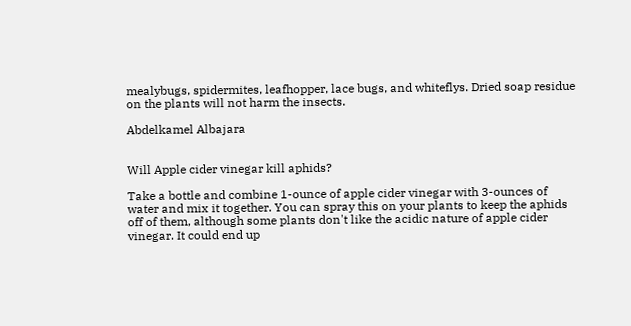mealybugs, spidermites, leafhopper, lace bugs, and whiteflys. Dried soap residue on the plants will not harm the insects.

Abdelkamel Albajara


Will Apple cider vinegar kill aphids?

Take a bottle and combine 1-ounce of apple cider vinegar with 3-ounces of water and mix it together. You can spray this on your plants to keep the aphids off of them, although some plants don't like the acidic nature of apple cider vinegar. It could end up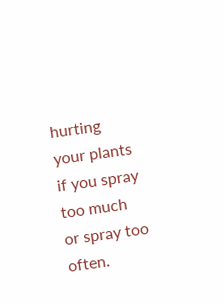hurting your plants if you spray too much or spray too often.